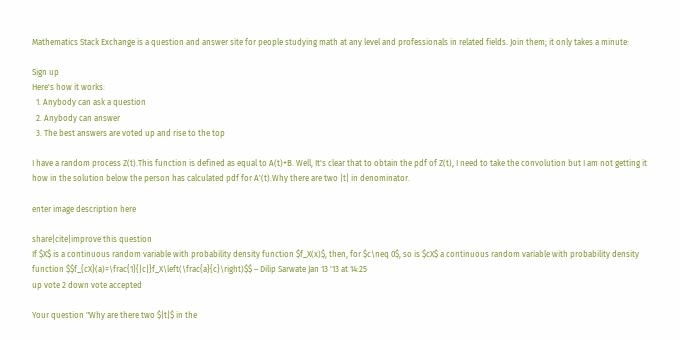Mathematics Stack Exchange is a question and answer site for people studying math at any level and professionals in related fields. Join them; it only takes a minute:

Sign up
Here's how it works:
  1. Anybody can ask a question
  2. Anybody can answer
  3. The best answers are voted up and rise to the top

I have a random process Z(t).This function is defined as equal to A(t)+B. Well, It's clear that to obtain the pdf of Z(t), I need to take the convolution but I am not getting it how in the solution below the person has calculated pdf for A'(t).Why there are two |t| in denominator.

enter image description here

share|cite|improve this question
If $X$ is a continuous random variable with probability density function $f_X(x)$, then, for $c\neq 0$, so is $cX$ a continuous random variable with probability density function $$f_{cX}(a)=\frac{1}{|c|}f_X\left(\frac{a}{c}\right)$$ – Dilip Sarwate Jan 13 '13 at 14:25
up vote 2 down vote accepted

Your question "Why are there two $|t|$ in the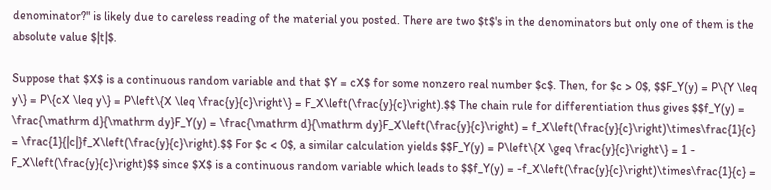denominator?" is likely due to careless reading of the material you posted. There are two $t$'s in the denominators but only one of them is the absolute value $|t|$.

Suppose that $X$ is a continuous random variable and that $Y = cX$ for some nonzero real number $c$. Then, for $c > 0$, $$F_Y(y) = P\{Y \leq y\} = P\{cX \leq y\} = P\left\{X \leq \frac{y}{c}\right\} = F_X\left(\frac{y}{c}\right).$$ The chain rule for differentiation thus gives $$f_Y(y) = \frac{\mathrm d}{\mathrm dy}F_Y(y) = \frac{\mathrm d}{\mathrm dy}F_X\left(\frac{y}{c}\right) = f_X\left(\frac{y}{c}\right)\times\frac{1}{c} = \frac{1}{|c|}f_X\left(\frac{y}{c}\right).$$ For $c < 0$, a similar calculation yields $$F_Y(y) = P\left\{X \geq \frac{y}{c}\right\} = 1 - F_X\left(\frac{y}{c}\right)$$ since $X$ is a continuous random variable which leads to $$f_Y(y) = -f_X\left(\frac{y}{c}\right)\times\frac{1}{c} =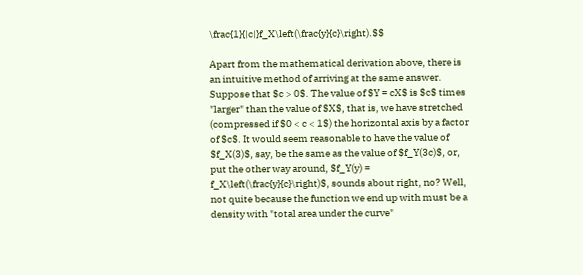\frac{1}{|c|}f_X\left(\frac{y}{c}\right).$$

Apart from the mathematical derivation above, there is an intuitive method of arriving at the same answer. Suppose that $c > 0$. The value of $Y = cX$ is $c$ times "larger" than the value of $X$, that is, we have stretched (compressed if $0 < c < 1$) the horizontal axis by a factor of $c$. It would seem reasonable to have the value of $f_X(3)$, say, be the same as the value of $f_Y(3c)$, or, put the other way around, $f_Y(y) = f_X\left(\frac{y}{c}\right)$, sounds about right, no? Well, not quite because the function we end up with must be a density with "total area under the curve"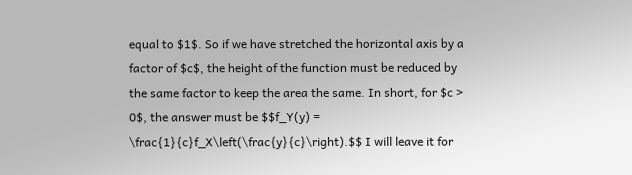equal to $1$. So if we have stretched the horizontal axis by a factor of $c$, the height of the function must be reduced by the same factor to keep the area the same. In short, for $c > 0$, the answer must be $$f_Y(y) = \frac{1}{c}f_X\left(\frac{y}{c}\right).$$ I will leave it for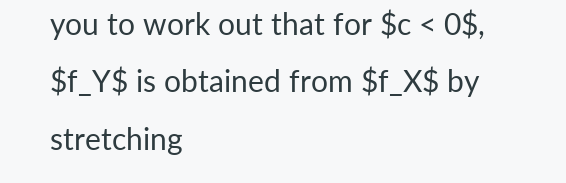you to work out that for $c < 0$, $f_Y$ is obtained from $f_X$ by stretching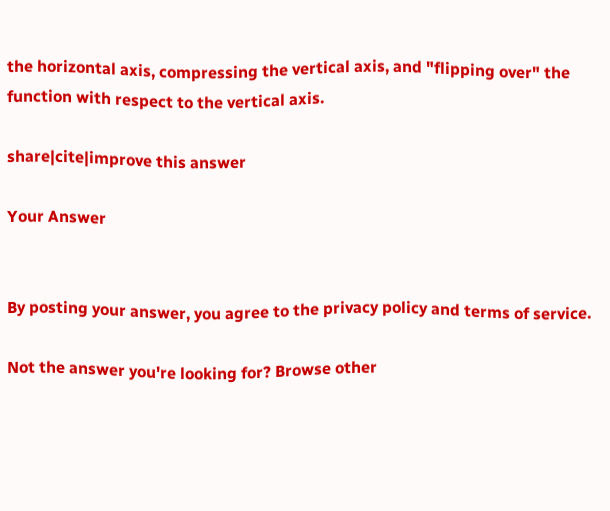the horizontal axis, compressing the vertical axis, and "flipping over" the function with respect to the vertical axis.

share|cite|improve this answer

Your Answer


By posting your answer, you agree to the privacy policy and terms of service.

Not the answer you're looking for? Browse other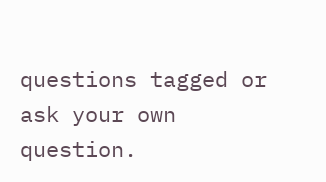questions tagged or ask your own question.